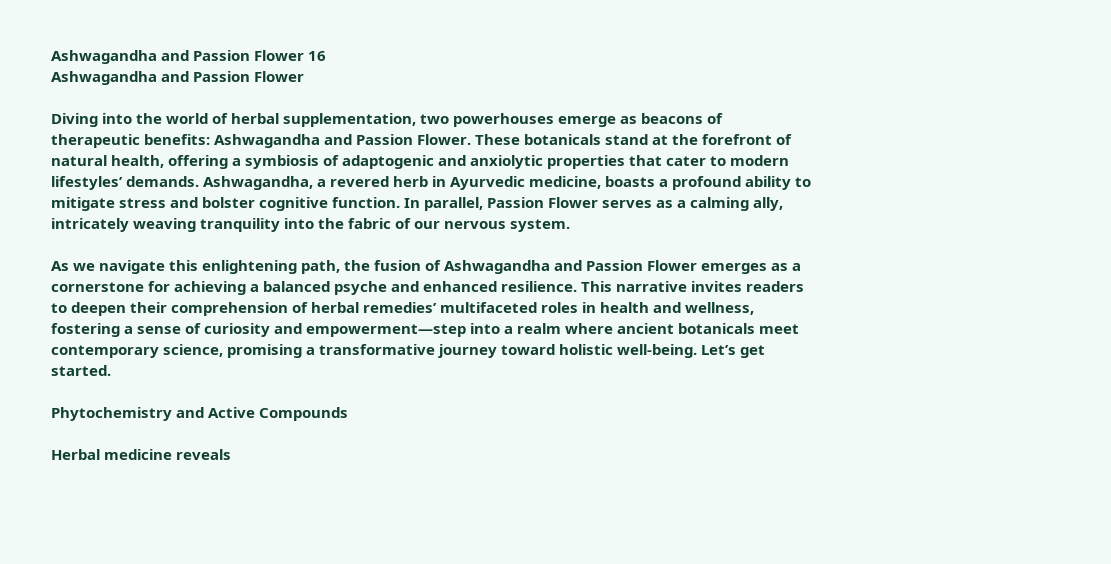Ashwagandha and Passion Flower 16
Ashwagandha and Passion Flower

Diving into the world of herbal supplementation, two powerhouses emerge as beacons of therapeutic benefits: Ashwagandha and Passion Flower. These botanicals stand at the forefront of natural health, offering a symbiosis of adaptogenic and anxiolytic properties that cater to modern lifestyles’ demands. Ashwagandha, a revered herb in Ayurvedic medicine, boasts a profound ability to mitigate stress and bolster cognitive function. In parallel, Passion Flower serves as a calming ally, intricately weaving tranquility into the fabric of our nervous system.

As we navigate this enlightening path, the fusion of Ashwagandha and Passion Flower emerges as a cornerstone for achieving a balanced psyche and enhanced resilience. This narrative invites readers to deepen their comprehension of herbal remedies’ multifaceted roles in health and wellness, fostering a sense of curiosity and empowerment—step into a realm where ancient botanicals meet contemporary science, promising a transformative journey toward holistic well-being. Let’s get started.

Phytochemistry and Active Compounds

Herbal medicine reveals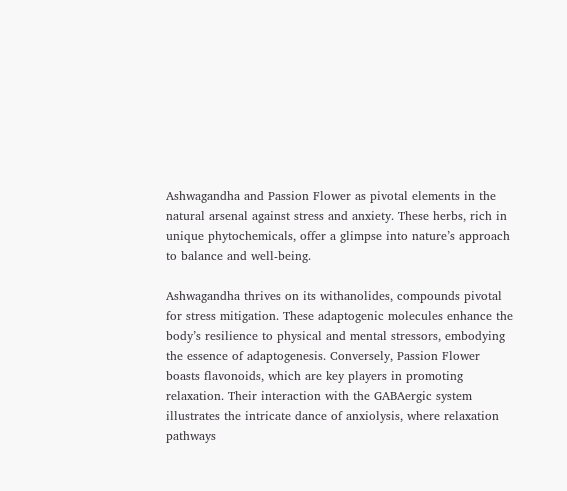Ashwagandha and Passion Flower as pivotal elements in the natural arsenal against stress and anxiety. These herbs, rich in unique phytochemicals, offer a glimpse into nature’s approach to balance and well-being.

Ashwagandha thrives on its withanolides, compounds pivotal for stress mitigation. These adaptogenic molecules enhance the body’s resilience to physical and mental stressors, embodying the essence of adaptogenesis. Conversely, Passion Flower boasts flavonoids, which are key players in promoting relaxation. Their interaction with the GABAergic system illustrates the intricate dance of anxiolysis, where relaxation pathways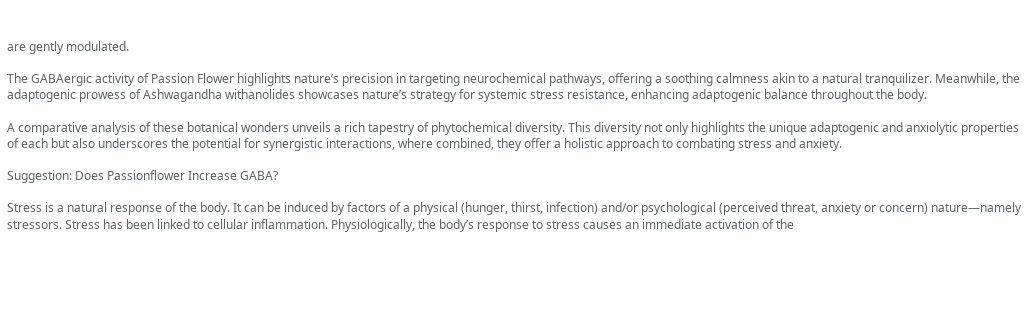are gently modulated.

The GABAergic activity of Passion Flower highlights nature’s precision in targeting neurochemical pathways, offering a soothing calmness akin to a natural tranquilizer. Meanwhile, the adaptogenic prowess of Ashwagandha withanolides showcases nature’s strategy for systemic stress resistance, enhancing adaptogenic balance throughout the body.

A comparative analysis of these botanical wonders unveils a rich tapestry of phytochemical diversity. This diversity not only highlights the unique adaptogenic and anxiolytic properties of each but also underscores the potential for synergistic interactions, where combined, they offer a holistic approach to combating stress and anxiety.

Suggestion: Does Passionflower Increase GABA?

Stress is a natural response of the body. It can be induced by factors of a physical (hunger, thirst, infection) and/or psychological (perceived threat, anxiety or concern) nature—namely stressors. Stress has been linked to cellular inflammation. Physiologically, the body’s response to stress causes an immediate activation of the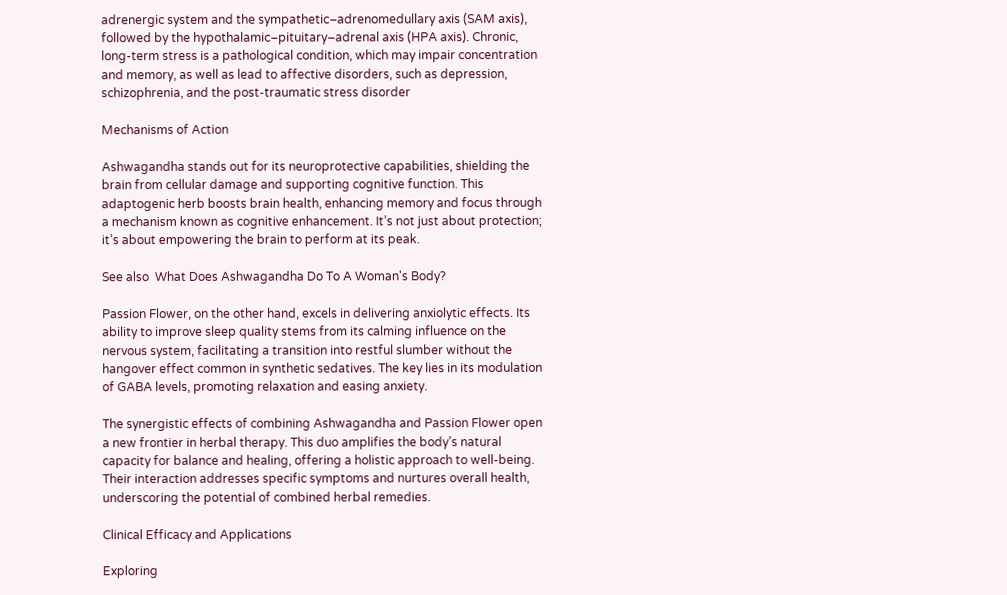adrenergic system and the sympathetic–adrenomedullary axis (SAM axis), followed by the hypothalamic–pituitary–adrenal axis (HPA axis). Chronic, long-term stress is a pathological condition, which may impair concentration and memory, as well as lead to affective disorders, such as depression, schizophrenia, and the post-traumatic stress disorder

Mechanisms of Action

Ashwagandha stands out for its neuroprotective capabilities, shielding the brain from cellular damage and supporting cognitive function. This adaptogenic herb boosts brain health, enhancing memory and focus through a mechanism known as cognitive enhancement. It’s not just about protection; it’s about empowering the brain to perform at its peak.

See also  What Does Ashwagandha Do To A Woman's Body?

Passion Flower, on the other hand, excels in delivering anxiolytic effects. Its ability to improve sleep quality stems from its calming influence on the nervous system, facilitating a transition into restful slumber without the hangover effect common in synthetic sedatives. The key lies in its modulation of GABA levels, promoting relaxation and easing anxiety.

The synergistic effects of combining Ashwagandha and Passion Flower open a new frontier in herbal therapy. This duo amplifies the body’s natural capacity for balance and healing, offering a holistic approach to well-being. Their interaction addresses specific symptoms and nurtures overall health, underscoring the potential of combined herbal remedies.

Clinical Efficacy and Applications

Exploring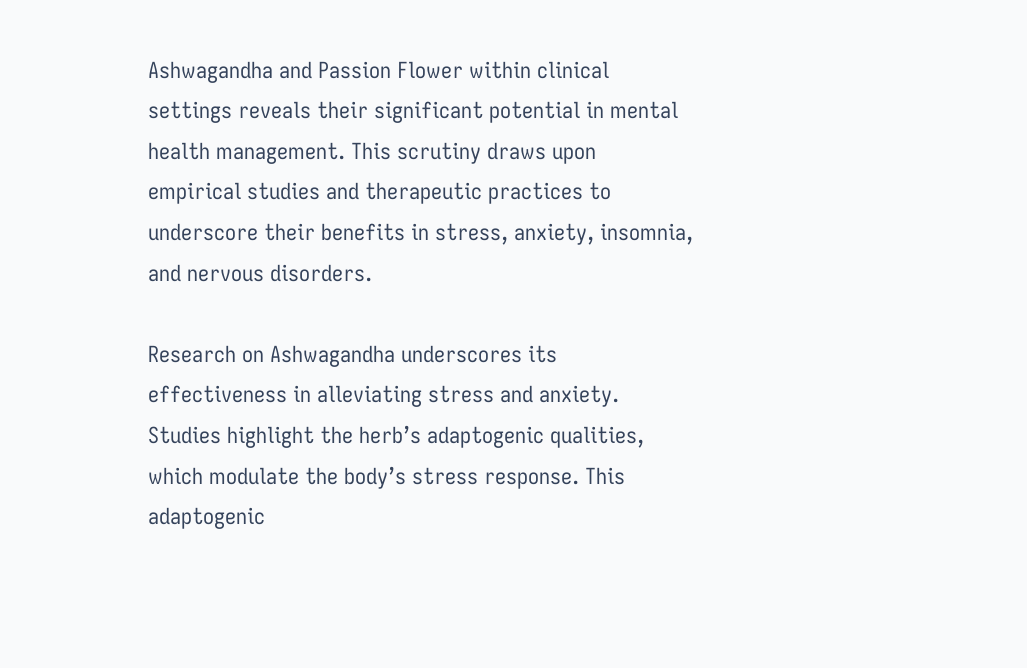Ashwagandha and Passion Flower within clinical settings reveals their significant potential in mental health management. This scrutiny draws upon empirical studies and therapeutic practices to underscore their benefits in stress, anxiety, insomnia, and nervous disorders.

Research on Ashwagandha underscores its effectiveness in alleviating stress and anxiety. Studies highlight the herb’s adaptogenic qualities, which modulate the body’s stress response. This adaptogenic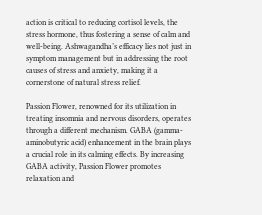action is critical to reducing cortisol levels, the stress hormone, thus fostering a sense of calm and well-being. Ashwagandha’s efficacy lies not just in symptom management but in addressing the root causes of stress and anxiety, making it a cornerstone of natural stress relief.

Passion Flower, renowned for its utilization in treating insomnia and nervous disorders, operates through a different mechanism. GABA (gamma-aminobutyric acid) enhancement in the brain plays a crucial role in its calming effects. By increasing GABA activity, Passion Flower promotes relaxation and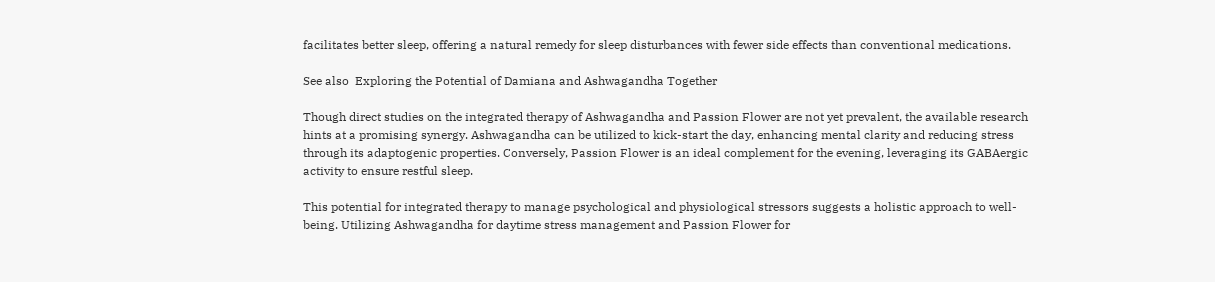facilitates better sleep, offering a natural remedy for sleep disturbances with fewer side effects than conventional medications.

See also  Exploring the Potential of Damiana and Ashwagandha Together

Though direct studies on the integrated therapy of Ashwagandha and Passion Flower are not yet prevalent, the available research hints at a promising synergy. Ashwagandha can be utilized to kick-start the day, enhancing mental clarity and reducing stress through its adaptogenic properties. Conversely, Passion Flower is an ideal complement for the evening, leveraging its GABAergic activity to ensure restful sleep.

This potential for integrated therapy to manage psychological and physiological stressors suggests a holistic approach to well-being. Utilizing Ashwagandha for daytime stress management and Passion Flower for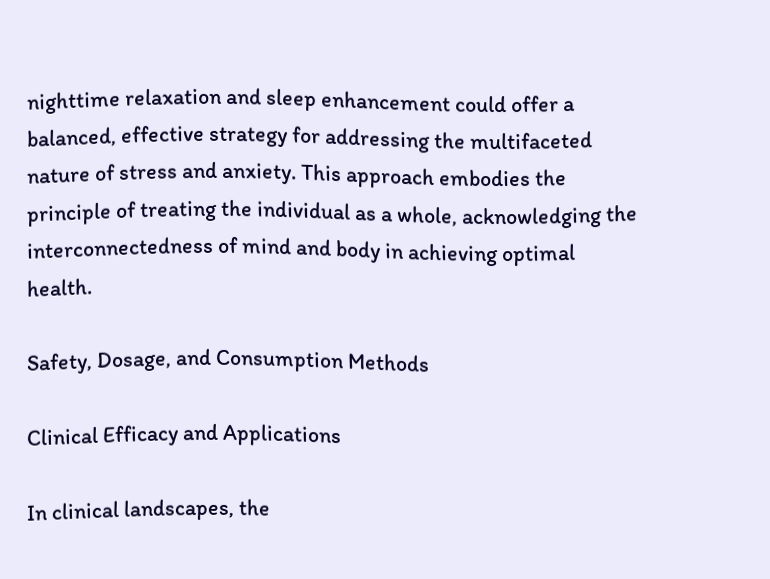nighttime relaxation and sleep enhancement could offer a balanced, effective strategy for addressing the multifaceted nature of stress and anxiety. This approach embodies the principle of treating the individual as a whole, acknowledging the interconnectedness of mind and body in achieving optimal health.

Safety, Dosage, and Consumption Methods

Clinical Efficacy and Applications

In clinical landscapes, the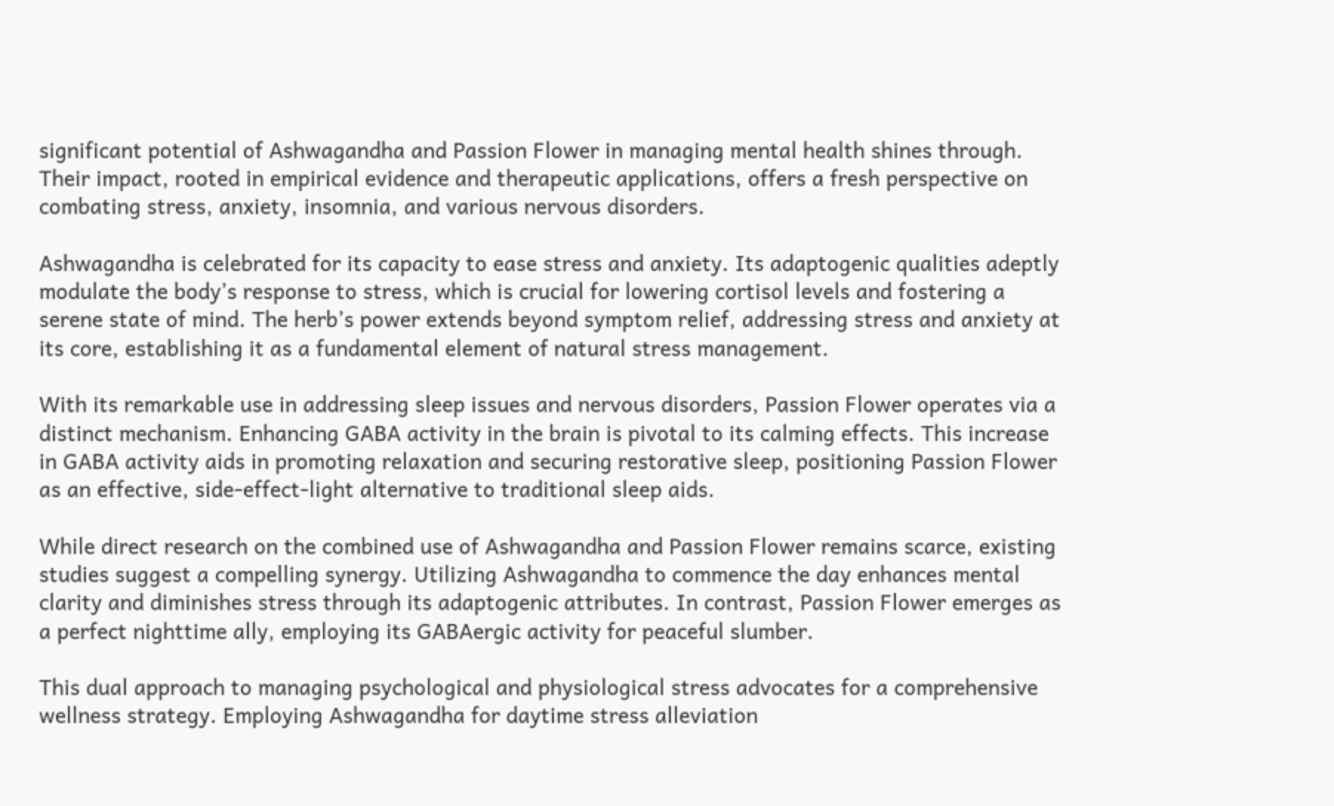significant potential of Ashwagandha and Passion Flower in managing mental health shines through. Their impact, rooted in empirical evidence and therapeutic applications, offers a fresh perspective on combating stress, anxiety, insomnia, and various nervous disorders.

Ashwagandha is celebrated for its capacity to ease stress and anxiety. Its adaptogenic qualities adeptly modulate the body’s response to stress, which is crucial for lowering cortisol levels and fostering a serene state of mind. The herb’s power extends beyond symptom relief, addressing stress and anxiety at its core, establishing it as a fundamental element of natural stress management.

With its remarkable use in addressing sleep issues and nervous disorders, Passion Flower operates via a distinct mechanism. Enhancing GABA activity in the brain is pivotal to its calming effects. This increase in GABA activity aids in promoting relaxation and securing restorative sleep, positioning Passion Flower as an effective, side-effect-light alternative to traditional sleep aids.

While direct research on the combined use of Ashwagandha and Passion Flower remains scarce, existing studies suggest a compelling synergy. Utilizing Ashwagandha to commence the day enhances mental clarity and diminishes stress through its adaptogenic attributes. In contrast, Passion Flower emerges as a perfect nighttime ally, employing its GABAergic activity for peaceful slumber.

This dual approach to managing psychological and physiological stress advocates for a comprehensive wellness strategy. Employing Ashwagandha for daytime stress alleviation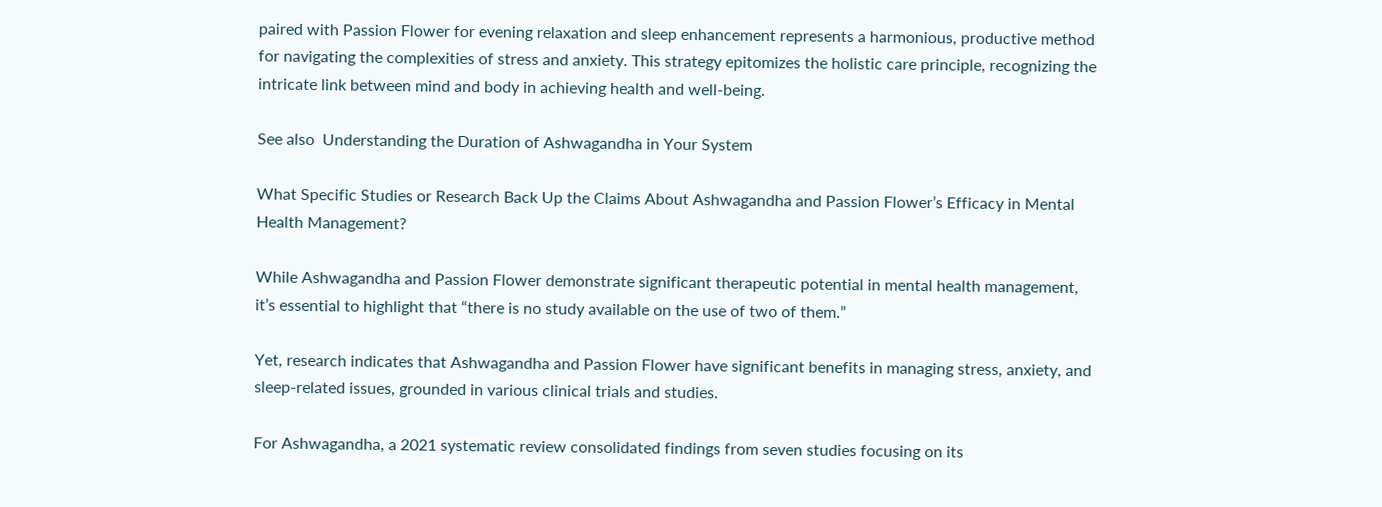paired with Passion Flower for evening relaxation and sleep enhancement represents a harmonious, productive method for navigating the complexities of stress and anxiety. This strategy epitomizes the holistic care principle, recognizing the intricate link between mind and body in achieving health and well-being.

See also  Understanding the Duration of Ashwagandha in Your System

What Specific Studies or Research Back Up the Claims About Ashwagandha and Passion Flower’s Efficacy in Mental Health Management?

While Ashwagandha and Passion Flower demonstrate significant therapeutic potential in mental health management, it’s essential to highlight that “there is no study available on the use of two of them.”

Yet, research indicates that Ashwagandha and Passion Flower have significant benefits in managing stress, anxiety, and sleep-related issues, grounded in various clinical trials and studies.

For Ashwagandha, a 2021 systematic review consolidated findings from seven studies focusing on its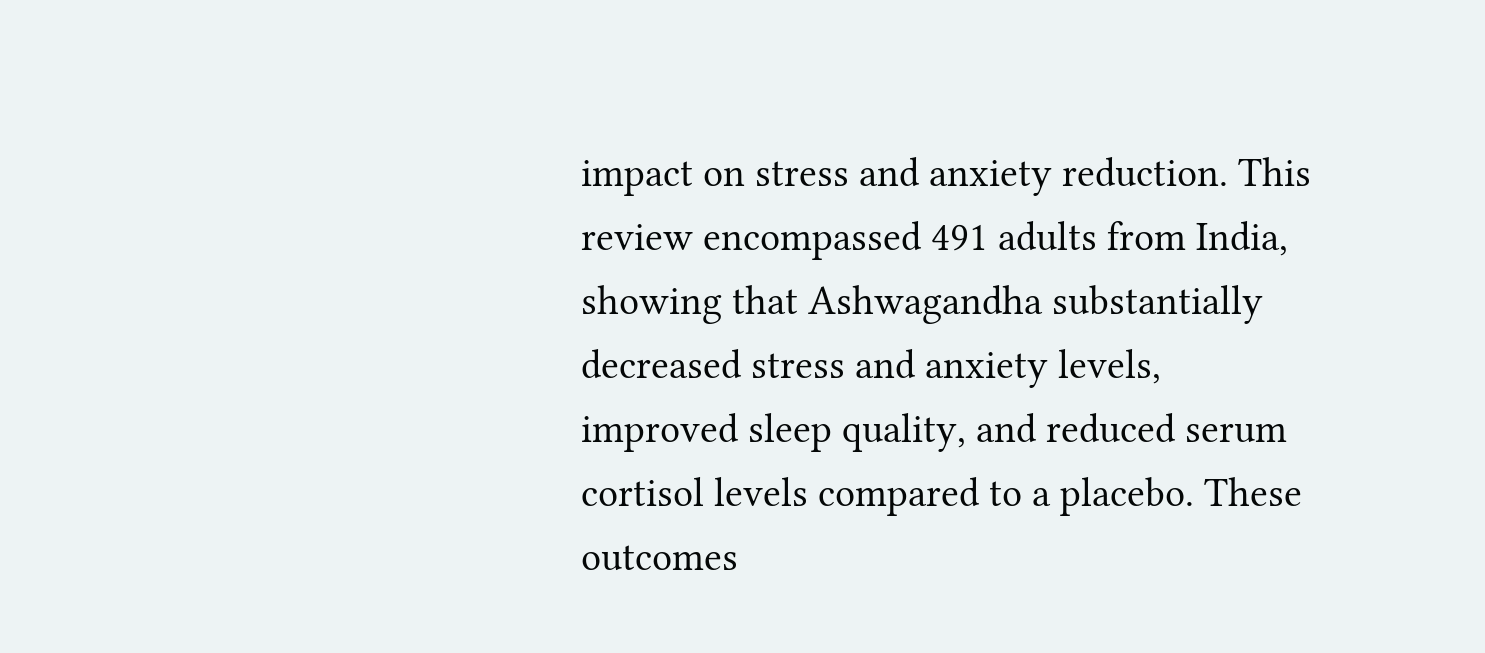impact on stress and anxiety reduction. This review encompassed 491 adults from India, showing that Ashwagandha substantially decreased stress and anxiety levels, improved sleep quality, and reduced serum cortisol levels compared to a placebo. These outcomes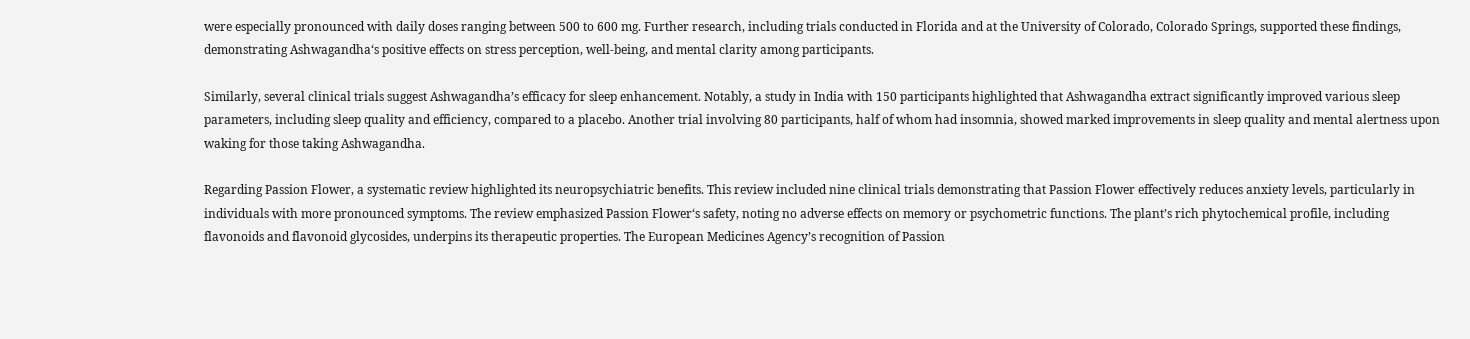were especially pronounced with daily doses ranging between 500 to 600 mg. Further research, including trials conducted in Florida and at the University of Colorado, Colorado Springs, supported these findings, demonstrating Ashwagandha‘s positive effects on stress perception, well-being, and mental clarity among participants.

Similarly, several clinical trials suggest Ashwagandha’s efficacy for sleep enhancement. Notably, a study in India with 150 participants highlighted that Ashwagandha extract significantly improved various sleep parameters, including sleep quality and efficiency, compared to a placebo. Another trial involving 80 participants, half of whom had insomnia, showed marked improvements in sleep quality and mental alertness upon waking for those taking Ashwagandha.

Regarding Passion Flower, a systematic review highlighted its neuropsychiatric benefits. This review included nine clinical trials demonstrating that Passion Flower effectively reduces anxiety levels, particularly in individuals with more pronounced symptoms. The review emphasized Passion Flower‘s safety, noting no adverse effects on memory or psychometric functions. The plant’s rich phytochemical profile, including flavonoids and flavonoid glycosides, underpins its therapeutic properties. The European Medicines Agency’s recognition of Passion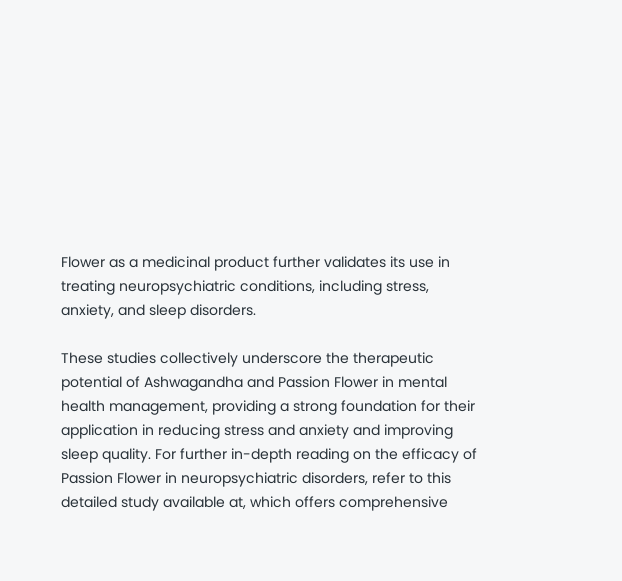Flower as a medicinal product further validates its use in treating neuropsychiatric conditions, including stress, anxiety, and sleep disorders.

These studies collectively underscore the therapeutic potential of Ashwagandha and Passion Flower in mental health management, providing a strong foundation for their application in reducing stress and anxiety and improving sleep quality. For further in-depth reading on the efficacy of Passion Flower in neuropsychiatric disorders, refer to this detailed study available at, which offers comprehensive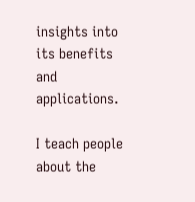insights into its benefits and applications.

I teach people about the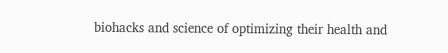biohacks and science of optimizing their health and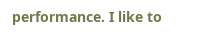performance. I like to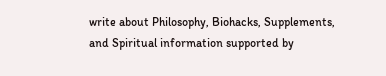write about Philosophy, Biohacks, Supplements, and Spiritual information supported by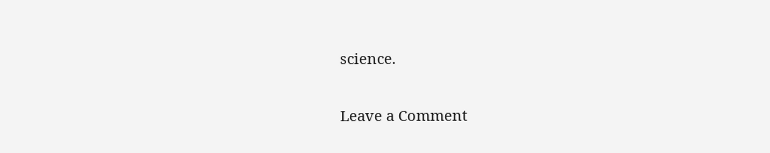science.

Leave a Comment